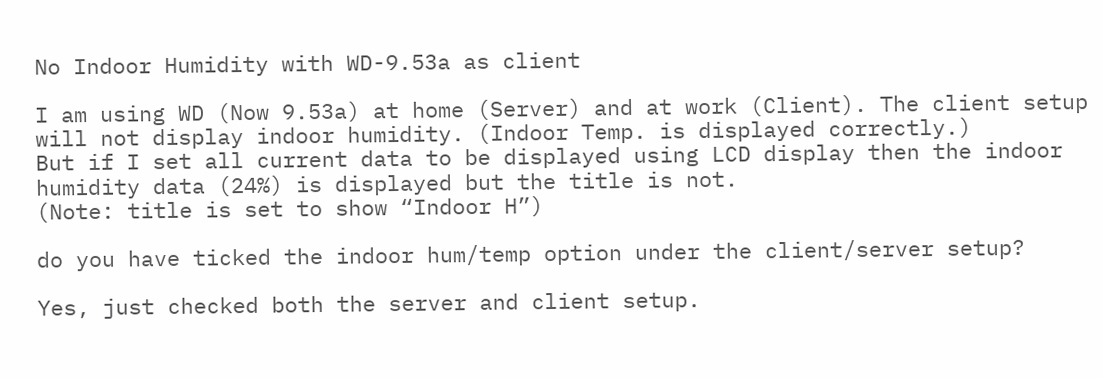No Indoor Humidity with WD-9.53a as client

I am using WD (Now 9.53a) at home (Server) and at work (Client). The client setup will not display indoor humidity. (Indoor Temp. is displayed correctly.)
But if I set all current data to be displayed using LCD display then the indoor humidity data (24%) is displayed but the title is not.
(Note: title is set to show “Indoor H”)

do you have ticked the indoor hum/temp option under the client/server setup?

Yes, just checked both the server and client setup.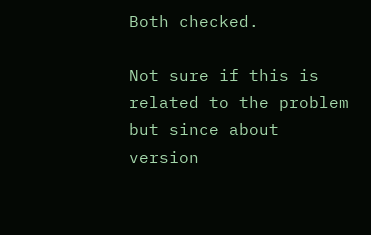Both checked.

Not sure if this is related to the problem but since about version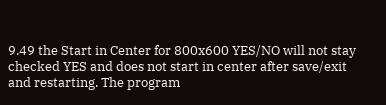9.49 the Start in Center for 800x600 YES/NO will not stay checked YES and does not start in center after save/exit and restarting. The program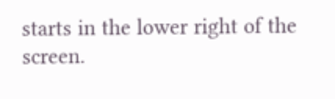starts in the lower right of the screen.